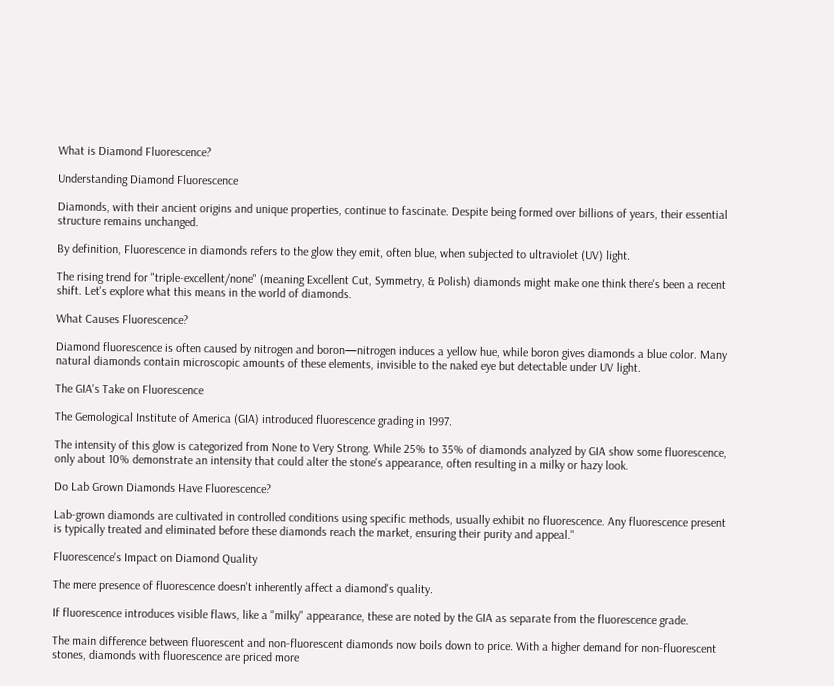What is Diamond Fluorescence?

Understanding Diamond Fluorescence

Diamonds, with their ancient origins and unique properties, continue to fascinate. Despite being formed over billions of years, their essential structure remains unchanged.

By definition, Fluorescence in diamonds refers to the glow they emit, often blue, when subjected to ultraviolet (UV) light.

The rising trend for "triple-excellent/none" (meaning Excellent Cut, Symmetry, & Polish) diamonds might make one think there's been a recent shift. Let's explore what this means in the world of diamonds.

What Causes Fluorescence?

Diamond fluorescence is often caused by nitrogen and boron—nitrogen induces a yellow hue, while boron gives diamonds a blue color. Many natural diamonds contain microscopic amounts of these elements, invisible to the naked eye but detectable under UV light.

The GIA's Take on Fluorescence

The Gemological Institute of America (GIA) introduced fluorescence grading in 1997.

The intensity of this glow is categorized from None to Very Strong. While 25% to 35% of diamonds analyzed by GIA show some fluorescence, only about 10% demonstrate an intensity that could alter the stone's appearance, often resulting in a milky or hazy look.

Do Lab Grown Diamonds Have Fluorescence?

Lab-grown diamonds are cultivated in controlled conditions using specific methods, usually exhibit no fluorescence. Any fluorescence present is typically treated and eliminated before these diamonds reach the market, ensuring their purity and appeal."

Fluorescence's Impact on Diamond Quality

The mere presence of fluorescence doesn't inherently affect a diamond's quality.

If fluorescence introduces visible flaws, like a "milky" appearance, these are noted by the GIA as separate from the fluorescence grade.

The main difference between fluorescent and non-fluorescent diamonds now boils down to price. With a higher demand for non-fluorescent stones, diamonds with fluorescence are priced more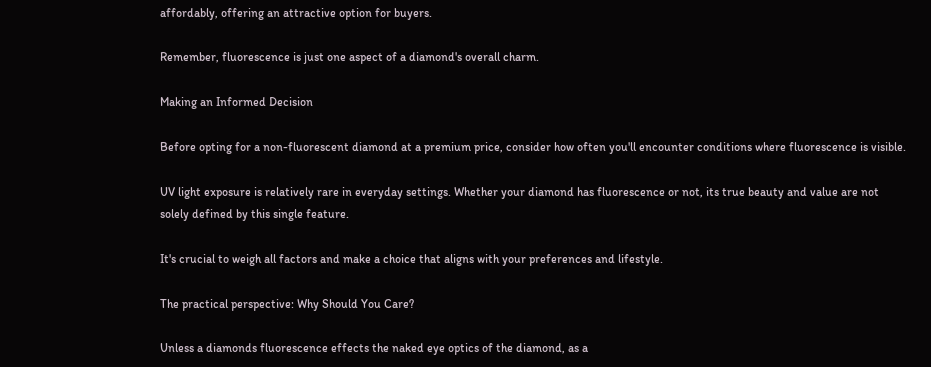affordably, offering an attractive option for buyers.

Remember, fluorescence is just one aspect of a diamond's overall charm.

Making an Informed Decision

Before opting for a non-fluorescent diamond at a premium price, consider how often you'll encounter conditions where fluorescence is visible.

UV light exposure is relatively rare in everyday settings. Whether your diamond has fluorescence or not, its true beauty and value are not solely defined by this single feature.

It's crucial to weigh all factors and make a choice that aligns with your preferences and lifestyle.

The practical perspective: Why Should You Care?

Unless a diamonds fluorescence effects the naked eye optics of the diamond, as a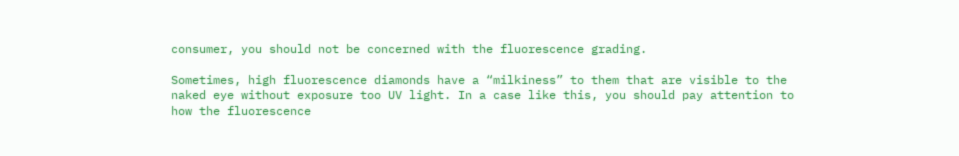consumer, you should not be concerned with the fluorescence grading.

Sometimes, high fluorescence diamonds have a “milkiness” to them that are visible to the naked eye without exposure too UV light. In a case like this, you should pay attention to how the fluorescence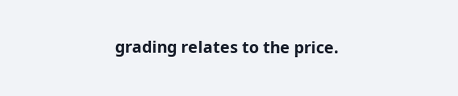grading relates to the price.